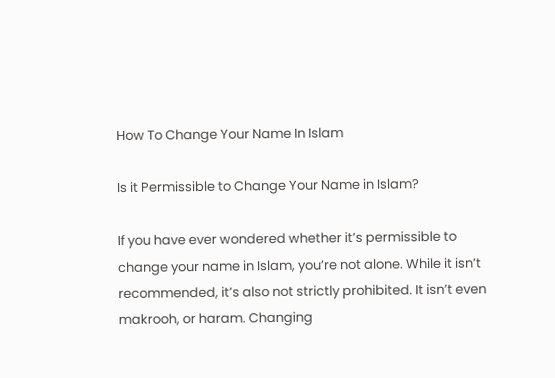How To Change Your Name In Islam

Is it Permissible to Change Your Name in Islam?

If you have ever wondered whether it’s permissible to change your name in Islam, you’re not alone. While it isn’t recommended, it’s also not strictly prohibited. It isn’t even makrooh, or haram. Changing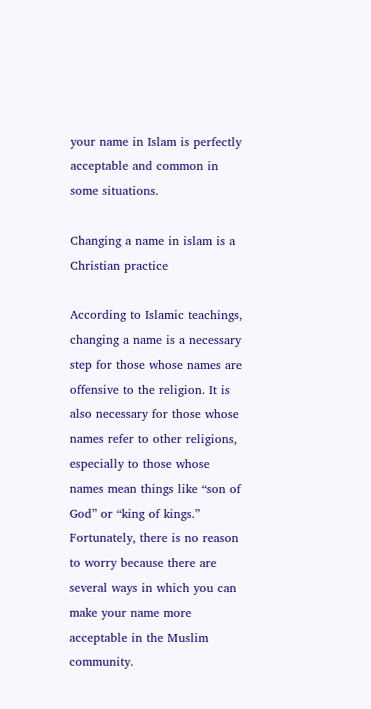your name in Islam is perfectly acceptable and common in some situations.

Changing a name in islam is a Christian practice

According to Islamic teachings, changing a name is a necessary step for those whose names are offensive to the religion. It is also necessary for those whose names refer to other religions, especially to those whose names mean things like “son of God” or “king of kings.” Fortunately, there is no reason to worry because there are several ways in which you can make your name more acceptable in the Muslim community.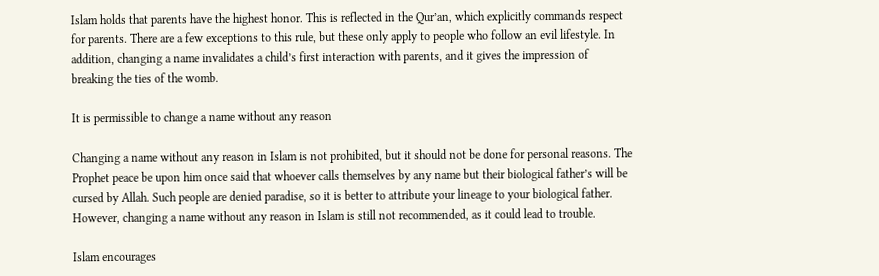Islam holds that parents have the highest honor. This is reflected in the Qur’an, which explicitly commands respect for parents. There are a few exceptions to this rule, but these only apply to people who follow an evil lifestyle. In addition, changing a name invalidates a child’s first interaction with parents, and it gives the impression of breaking the ties of the womb.

It is permissible to change a name without any reason

Changing a name without any reason in Islam is not prohibited, but it should not be done for personal reasons. The Prophet peace be upon him once said that whoever calls themselves by any name but their biological father’s will be cursed by Allah. Such people are denied paradise, so it is better to attribute your lineage to your biological father. However, changing a name without any reason in Islam is still not recommended, as it could lead to trouble.

Islam encourages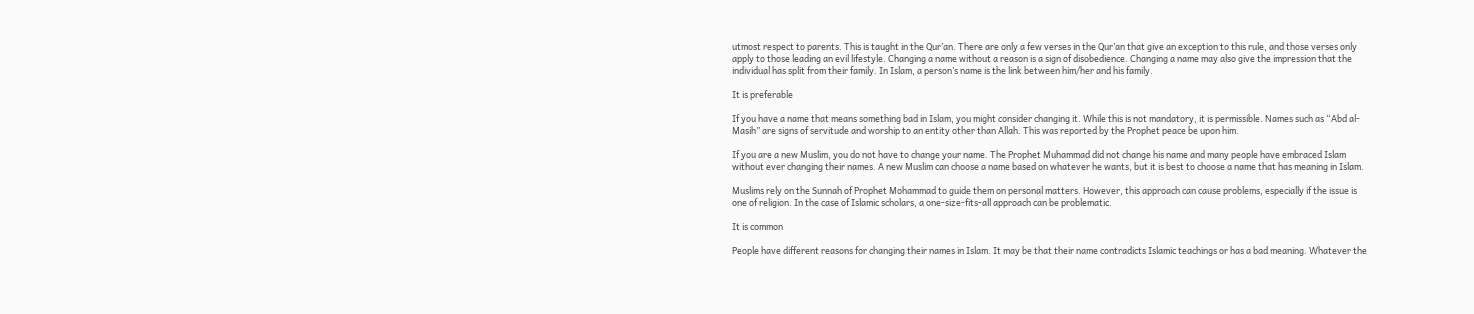utmost respect to parents. This is taught in the Qur’an. There are only a few verses in the Qur’an that give an exception to this rule, and those verses only apply to those leading an evil lifestyle. Changing a name without a reason is a sign of disobedience. Changing a name may also give the impression that the individual has split from their family. In Islam, a person’s name is the link between him/her and his family.

It is preferable

If you have a name that means something bad in Islam, you might consider changing it. While this is not mandatory, it is permissible. Names such as “Abd al-Masih” are signs of servitude and worship to an entity other than Allah. This was reported by the Prophet peace be upon him.

If you are a new Muslim, you do not have to change your name. The Prophet Muhammad did not change his name and many people have embraced Islam without ever changing their names. A new Muslim can choose a name based on whatever he wants, but it is best to choose a name that has meaning in Islam.

Muslims rely on the Sunnah of Prophet Mohammad to guide them on personal matters. However, this approach can cause problems, especially if the issue is one of religion. In the case of Islamic scholars, a one-size-fits-all approach can be problematic.

It is common

People have different reasons for changing their names in Islam. It may be that their name contradicts Islamic teachings or has a bad meaning. Whatever the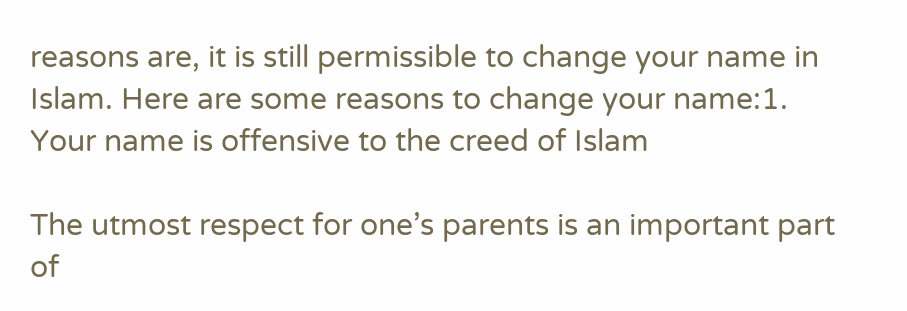reasons are, it is still permissible to change your name in Islam. Here are some reasons to change your name:1. Your name is offensive to the creed of Islam

The utmost respect for one’s parents is an important part of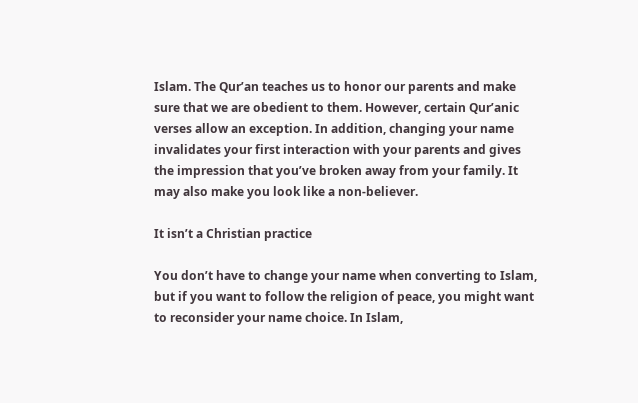Islam. The Qur’an teaches us to honor our parents and make sure that we are obedient to them. However, certain Qur’anic verses allow an exception. In addition, changing your name invalidates your first interaction with your parents and gives the impression that you’ve broken away from your family. It may also make you look like a non-believer.

It isn’t a Christian practice

You don’t have to change your name when converting to Islam, but if you want to follow the religion of peace, you might want to reconsider your name choice. In Islam,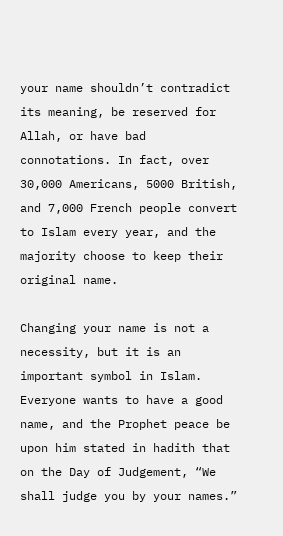your name shouldn’t contradict its meaning, be reserved for Allah, or have bad connotations. In fact, over 30,000 Americans, 5000 British, and 7,000 French people convert to Islam every year, and the majority choose to keep their original name.

Changing your name is not a necessity, but it is an important symbol in Islam. Everyone wants to have a good name, and the Prophet peace be upon him stated in hadith that on the Day of Judgement, “We shall judge you by your names.”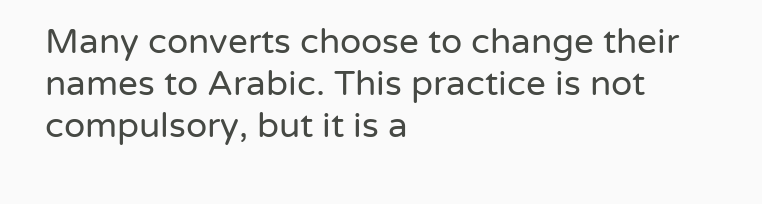Many converts choose to change their names to Arabic. This practice is not compulsory, but it is a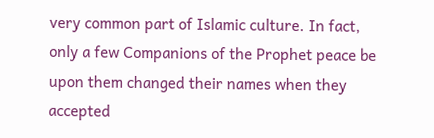very common part of Islamic culture. In fact, only a few Companions of the Prophet peace be upon them changed their names when they accepted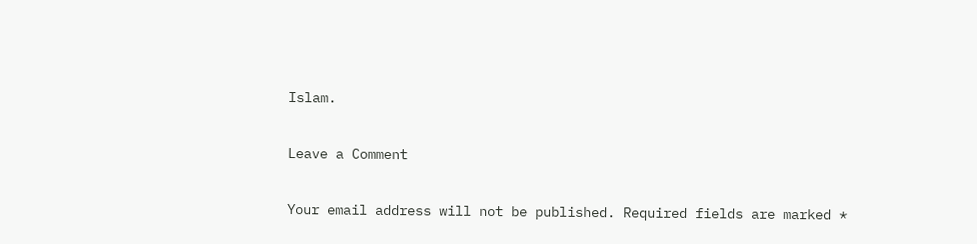Islam.

Leave a Comment

Your email address will not be published. Required fields are marked *